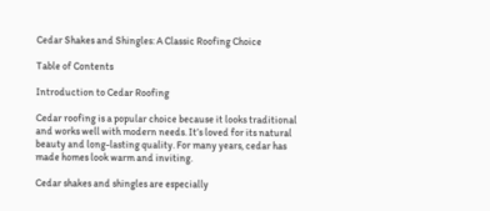Cedar Shakes and Shingles: A Classic Roofing Choice

Table of Contents

Introduction to Cedar Roofing

Cedar roofing is a popular choice because it looks traditional and works well with modern needs. It’s loved for its natural beauty and long-lasting quality. For many years, cedar has made homes look warm and inviting.

Cedar shakes and shingles are especially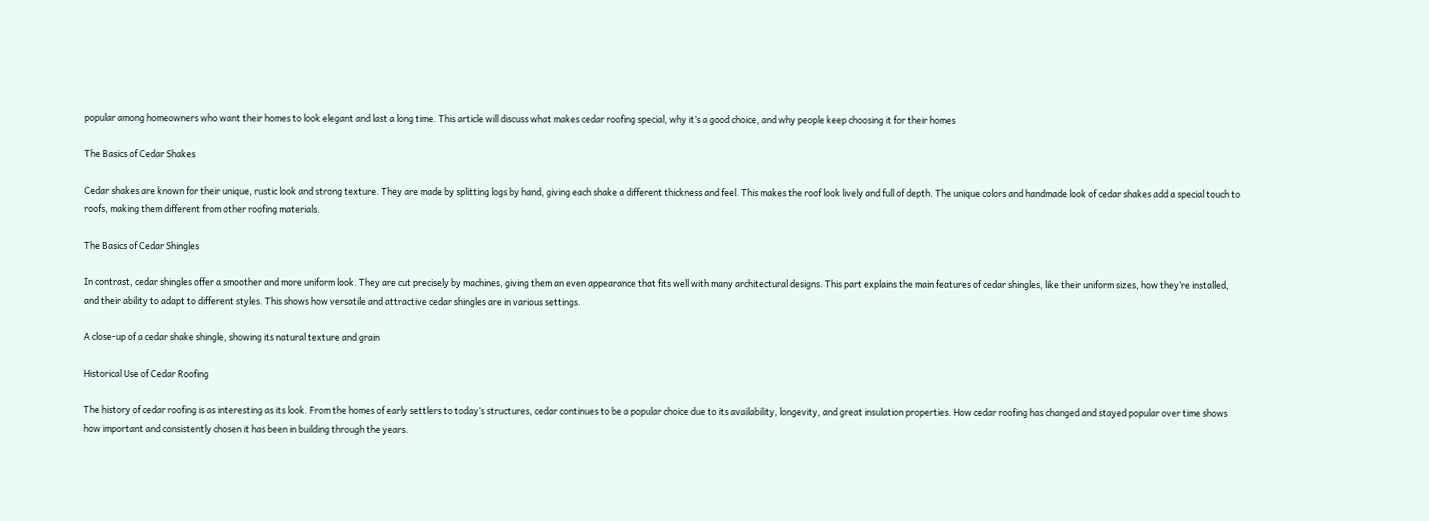popular among homeowners who want their homes to look elegant and last a long time. This article will discuss what makes cedar roofing special, why it’s a good choice, and why people keep choosing it for their homes

The Basics of Cedar Shakes

Cedar shakes are known for their unique, rustic look and strong texture. They are made by splitting logs by hand, giving each shake a different thickness and feel. This makes the roof look lively and full of depth. The unique colors and handmade look of cedar shakes add a special touch to roofs, making them different from other roofing materials.

The Basics of Cedar Shingles

In contrast, cedar shingles offer a smoother and more uniform look. They are cut precisely by machines, giving them an even appearance that fits well with many architectural designs. This part explains the main features of cedar shingles, like their uniform sizes, how they’re installed, and their ability to adapt to different styles. This shows how versatile and attractive cedar shingles are in various settings.

A close-up of a cedar shake shingle, showing its natural texture and grain

Historical Use of Cedar Roofing

The history of cedar roofing is as interesting as its look. From the homes of early settlers to today’s structures, cedar continues to be a popular choice due to its availability, longevity, and great insulation properties. How cedar roofing has changed and stayed popular over time shows how important and consistently chosen it has been in building through the years.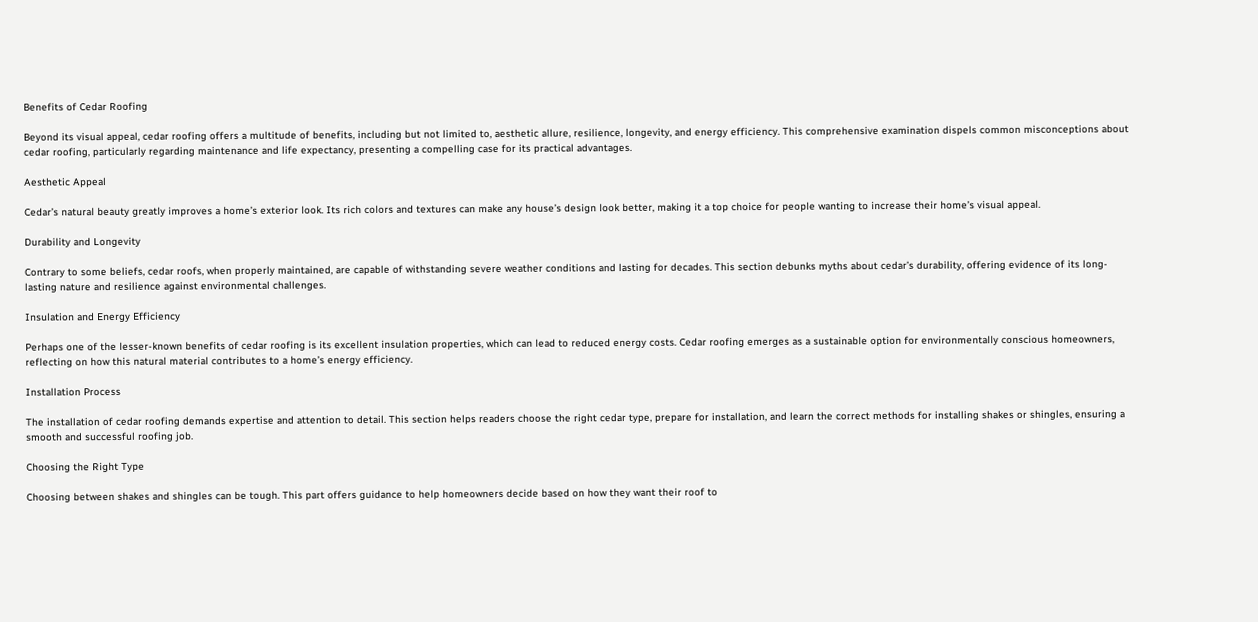Benefits of Cedar Roofing

Beyond its visual appeal, cedar roofing offers a multitude of benefits, including but not limited to, aesthetic allure, resilience, longevity, and energy efficiency. This comprehensive examination dispels common misconceptions about cedar roofing, particularly regarding maintenance and life expectancy, presenting a compelling case for its practical advantages.

Aesthetic Appeal

Cedar’s natural beauty greatly improves a home’s exterior look. Its rich colors and textures can make any house’s design look better, making it a top choice for people wanting to increase their home’s visual appeal.

Durability and Longevity

Contrary to some beliefs, cedar roofs, when properly maintained, are capable of withstanding severe weather conditions and lasting for decades. This section debunks myths about cedar’s durability, offering evidence of its long-lasting nature and resilience against environmental challenges.

Insulation and Energy Efficiency

Perhaps one of the lesser-known benefits of cedar roofing is its excellent insulation properties, which can lead to reduced energy costs. Cedar roofing emerges as a sustainable option for environmentally conscious homeowners, reflecting on how this natural material contributes to a home’s energy efficiency.

Installation Process

The installation of cedar roofing demands expertise and attention to detail. This section helps readers choose the right cedar type, prepare for installation, and learn the correct methods for installing shakes or shingles, ensuring a smooth and successful roofing job.

Choosing the Right Type

Choosing between shakes and shingles can be tough. This part offers guidance to help homeowners decide based on how they want their roof to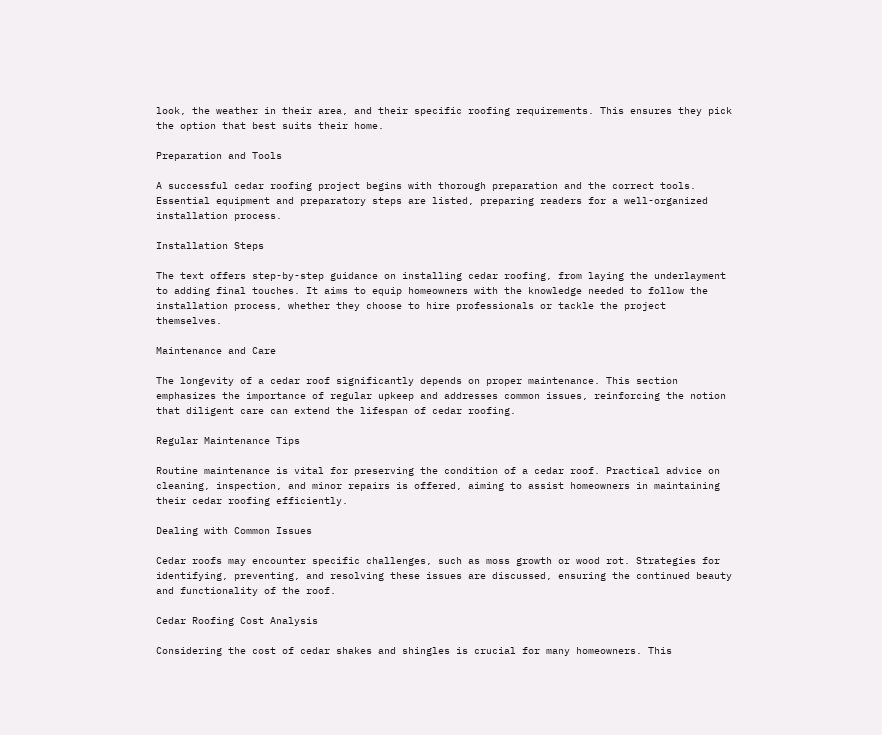look, the weather in their area, and their specific roofing requirements. This ensures they pick the option that best suits their home.

Preparation and Tools

A successful cedar roofing project begins with thorough preparation and the correct tools. Essential equipment and preparatory steps are listed, preparing readers for a well-organized installation process.

Installation Steps

The text offers step-by-step guidance on installing cedar roofing, from laying the underlayment to adding final touches. It aims to equip homeowners with the knowledge needed to follow the installation process, whether they choose to hire professionals or tackle the project themselves.

Maintenance and Care

The longevity of a cedar roof significantly depends on proper maintenance. This section emphasizes the importance of regular upkeep and addresses common issues, reinforcing the notion that diligent care can extend the lifespan of cedar roofing.

Regular Maintenance Tips

Routine maintenance is vital for preserving the condition of a cedar roof. Practical advice on cleaning, inspection, and minor repairs is offered, aiming to assist homeowners in maintaining their cedar roofing efficiently.

Dealing with Common Issues

Cedar roofs may encounter specific challenges, such as moss growth or wood rot. Strategies for identifying, preventing, and resolving these issues are discussed, ensuring the continued beauty and functionality of the roof.

Cedar Roofing Cost Analysis

Considering the cost of cedar shakes and shingles is crucial for many homeowners. This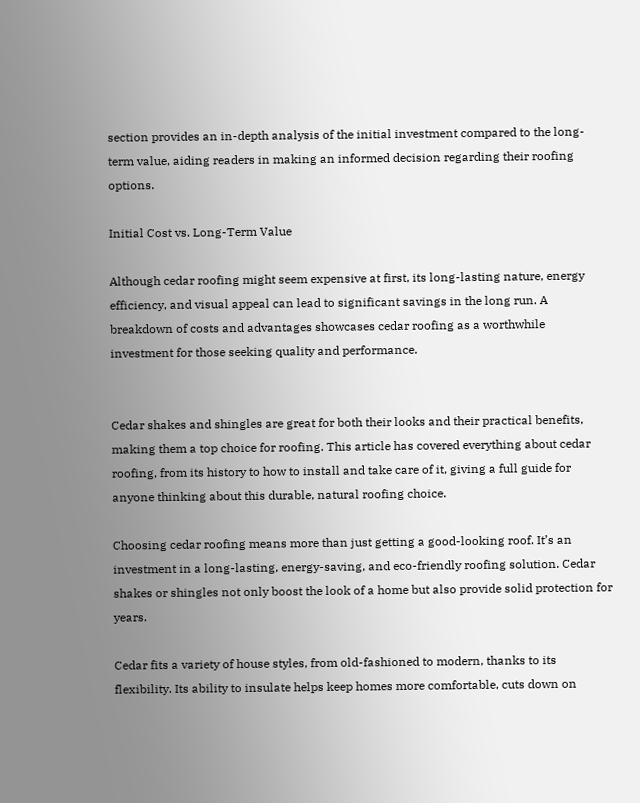section provides an in-depth analysis of the initial investment compared to the long-term value, aiding readers in making an informed decision regarding their roofing options.

Initial Cost vs. Long-Term Value

Although cedar roofing might seem expensive at first, its long-lasting nature, energy efficiency, and visual appeal can lead to significant savings in the long run. A breakdown of costs and advantages showcases cedar roofing as a worthwhile investment for those seeking quality and performance.


Cedar shakes and shingles are great for both their looks and their practical benefits, making them a top choice for roofing. This article has covered everything about cedar roofing, from its history to how to install and take care of it, giving a full guide for anyone thinking about this durable, natural roofing choice.

Choosing cedar roofing means more than just getting a good-looking roof. It’s an investment in a long-lasting, energy-saving, and eco-friendly roofing solution. Cedar shakes or shingles not only boost the look of a home but also provide solid protection for years.

Cedar fits a variety of house styles, from old-fashioned to modern, thanks to its flexibility. Its ability to insulate helps keep homes more comfortable, cuts down on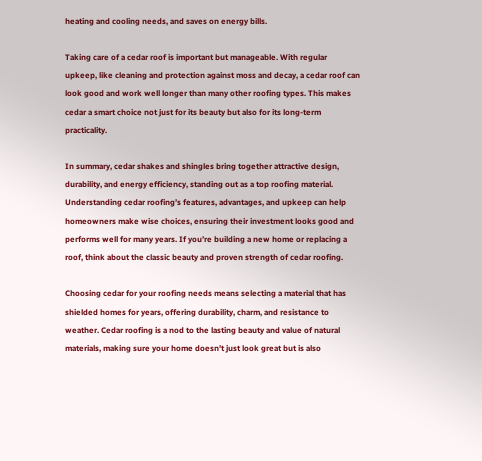heating and cooling needs, and saves on energy bills.

Taking care of a cedar roof is important but manageable. With regular upkeep, like cleaning and protection against moss and decay, a cedar roof can look good and work well longer than many other roofing types. This makes cedar a smart choice not just for its beauty but also for its long-term practicality.

In summary, cedar shakes and shingles bring together attractive design, durability, and energy efficiency, standing out as a top roofing material. Understanding cedar roofing’s features, advantages, and upkeep can help homeowners make wise choices, ensuring their investment looks good and performs well for many years. If you’re building a new home or replacing a roof, think about the classic beauty and proven strength of cedar roofing.

Choosing cedar for your roofing needs means selecting a material that has shielded homes for years, offering durability, charm, and resistance to weather. Cedar roofing is a nod to the lasting beauty and value of natural materials, making sure your home doesn’t just look great but is also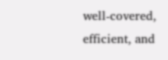well-covered, efficient, and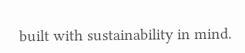built with sustainability in mind.